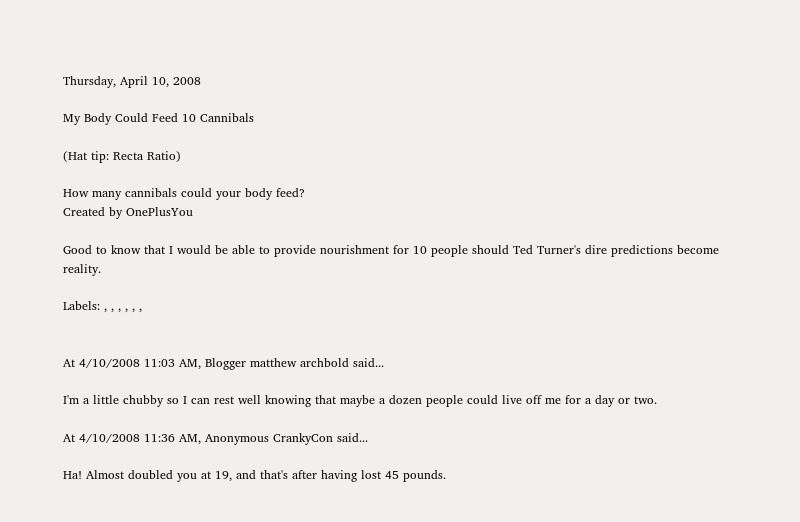Thursday, April 10, 2008

My Body Could Feed 10 Cannibals

(Hat tip: Recta Ratio)

How many cannibals could your body feed?
Created by OnePlusYou

Good to know that I would be able to provide nourishment for 10 people should Ted Turner's dire predictions become reality.

Labels: , , , , , ,


At 4/10/2008 11:03 AM, Blogger matthew archbold said...

I'm a little chubby so I can rest well knowing that maybe a dozen people could live off me for a day or two.

At 4/10/2008 11:36 AM, Anonymous CrankyCon said...

Ha! Almost doubled you at 19, and that's after having lost 45 pounds.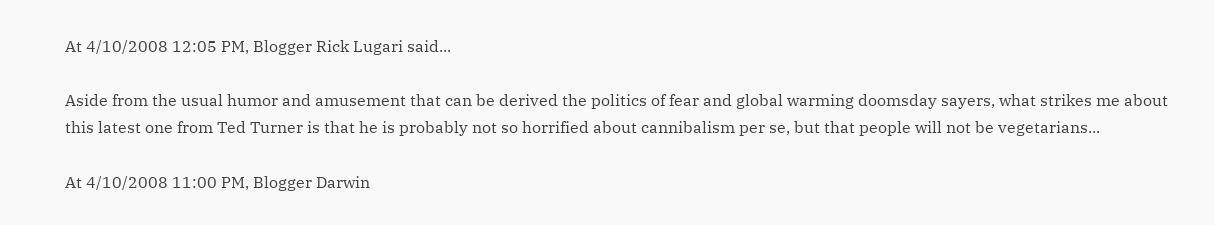At 4/10/2008 12:05 PM, Blogger Rick Lugari said...

Aside from the usual humor and amusement that can be derived the politics of fear and global warming doomsday sayers, what strikes me about this latest one from Ted Turner is that he is probably not so horrified about cannibalism per se, but that people will not be vegetarians...

At 4/10/2008 11:00 PM, Blogger Darwin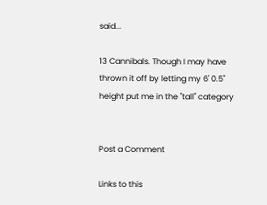said...

13 Cannibals. Though I may have thrown it off by letting my 6' 0.5" height put me in the "tall" category


Post a Comment

Links to this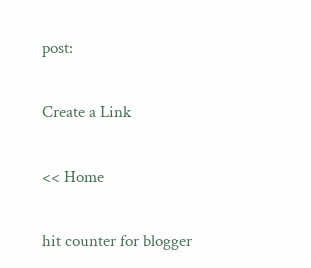post:

Create a Link

<< Home

hit counter for blogger